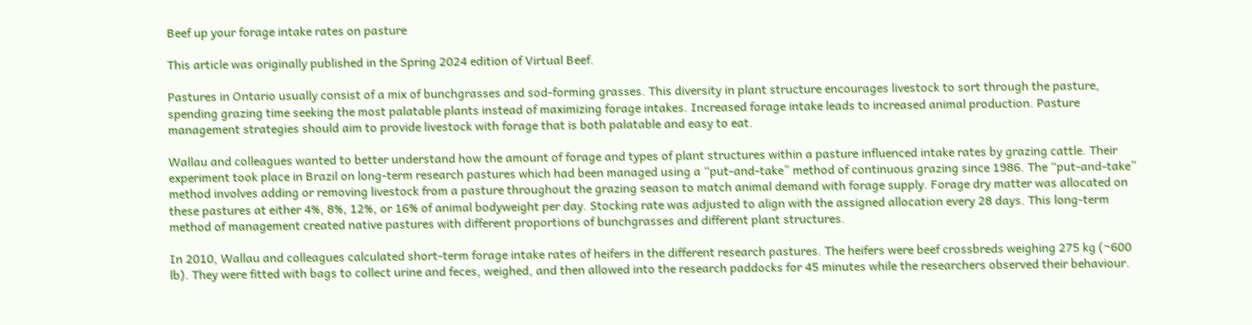Beef up your forage intake rates on pasture

This article was originally published in the Spring 2024 edition of Virtual Beef.

Pastures in Ontario usually consist of a mix of bunchgrasses and sod-forming grasses. This diversity in plant structure encourages livestock to sort through the pasture, spending grazing time seeking the most palatable plants instead of maximizing forage intakes. Increased forage intake leads to increased animal production. Pasture management strategies should aim to provide livestock with forage that is both palatable and easy to eat.

Wallau and colleagues wanted to better understand how the amount of forage and types of plant structures within a pasture influenced intake rates by grazing cattle. Their experiment took place in Brazil on long-term research pastures which had been managed using a “put-and-take” method of continuous grazing since 1986. The “put-and-take” method involves adding or removing livestock from a pasture throughout the grazing season to match animal demand with forage supply. Forage dry matter was allocated on these pastures at either 4%, 8%, 12%, or 16% of animal bodyweight per day. Stocking rate was adjusted to align with the assigned allocation every 28 days. This long-term method of management created native pastures with different proportions of bunchgrasses and different plant structures.

In 2010, Wallau and colleagues calculated short-term forage intake rates of heifers in the different research pastures. The heifers were beef crossbreds weighing 275 kg (~600 lb). They were fitted with bags to collect urine and feces, weighed, and then allowed into the research paddocks for 45 minutes while the researchers observed their behaviour.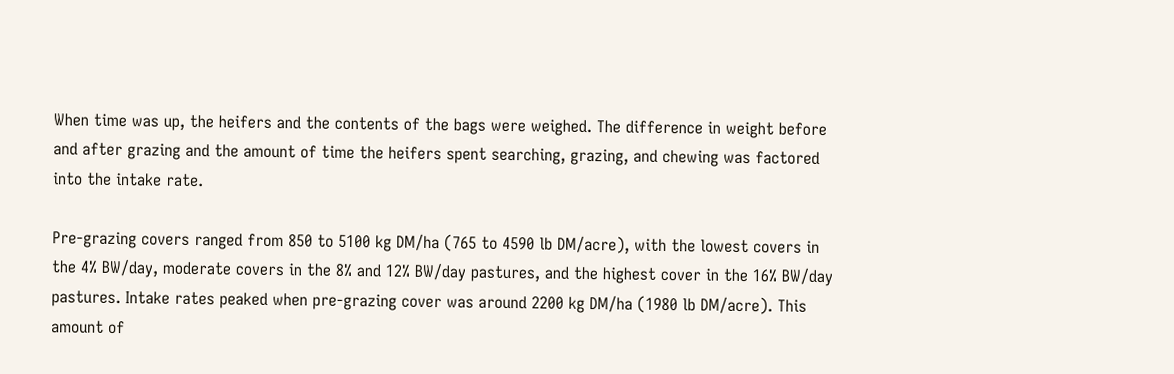When time was up, the heifers and the contents of the bags were weighed. The difference in weight before and after grazing and the amount of time the heifers spent searching, grazing, and chewing was factored into the intake rate.

Pre-grazing covers ranged from 850 to 5100 kg DM/ha (765 to 4590 lb DM/acre), with the lowest covers in the 4% BW/day, moderate covers in the 8% and 12% BW/day pastures, and the highest cover in the 16% BW/day pastures. Intake rates peaked when pre-grazing cover was around 2200 kg DM/ha (1980 lb DM/acre). This amount of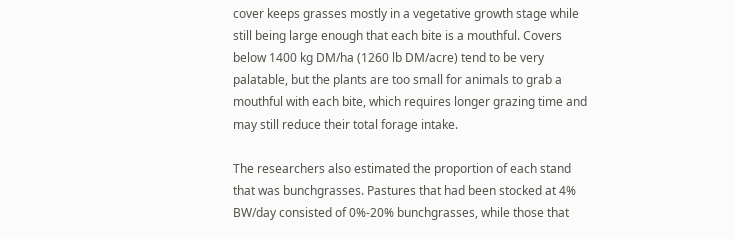cover keeps grasses mostly in a vegetative growth stage while still being large enough that each bite is a mouthful. Covers below 1400 kg DM/ha (1260 lb DM/acre) tend to be very palatable, but the plants are too small for animals to grab a mouthful with each bite, which requires longer grazing time and may still reduce their total forage intake.

The researchers also estimated the proportion of each stand that was bunchgrasses. Pastures that had been stocked at 4% BW/day consisted of 0%-20% bunchgrasses, while those that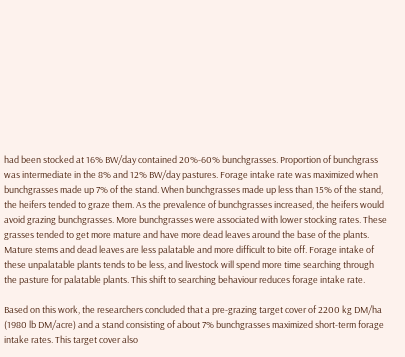had been stocked at 16% BW/day contained 20%-60% bunchgrasses. Proportion of bunchgrass was intermediate in the 8% and 12% BW/day pastures. Forage intake rate was maximized when bunchgrasses made up 7% of the stand. When bunchgrasses made up less than 15% of the stand, the heifers tended to graze them. As the prevalence of bunchgrasses increased, the heifers would avoid grazing bunchgrasses. More bunchgrasses were associated with lower stocking rates. These grasses tended to get more mature and have more dead leaves around the base of the plants. Mature stems and dead leaves are less palatable and more difficult to bite off. Forage intake of these unpalatable plants tends to be less, and livestock will spend more time searching through the pasture for palatable plants. This shift to searching behaviour reduces forage intake rate.

Based on this work, the researchers concluded that a pre-grazing target cover of 2200 kg DM/ha (1980 lb DM/acre) and a stand consisting of about 7% bunchgrasses maximized short-term forage intake rates. This target cover also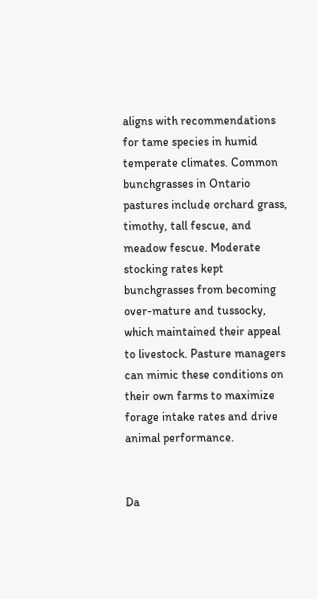aligns with recommendations for tame species in humid temperate climates. Common bunchgrasses in Ontario pastures include orchard grass, timothy, tall fescue, and meadow fescue. Moderate stocking rates kept bunchgrasses from becoming over-mature and tussocky, which maintained their appeal to livestock. Pasture managers can mimic these conditions on their own farms to maximize forage intake rates and drive animal performance.


Da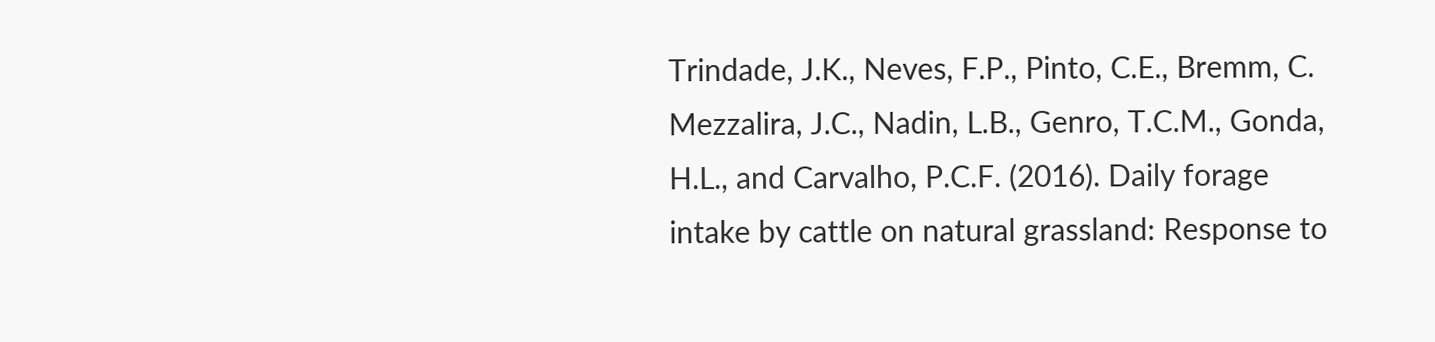Trindade, J.K., Neves, F.P., Pinto, C.E., Bremm, C. Mezzalira, J.C., Nadin, L.B., Genro, T.C.M., Gonda, H.L., and Carvalho, P.C.F. (2016). Daily forage intake by cattle on natural grassland: Response to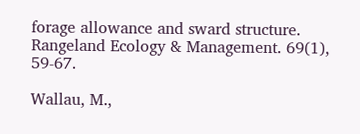forage allowance and sward structure. Rangeland Ecology & Management. 69(1), 59-67.

Wallau, M.,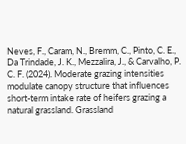Neves, F., Caram, N., Bremm, C., Pinto, C. E., Da Trindade, J. K., Mezzalira, J., & Carvalho, P. C. F. (2024). Moderate grazing intensities modulate canopy structure that influences short-term intake rate of heifers grazing a natural grassland. Grassland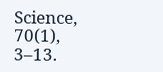Science, 70(1), 3–13.